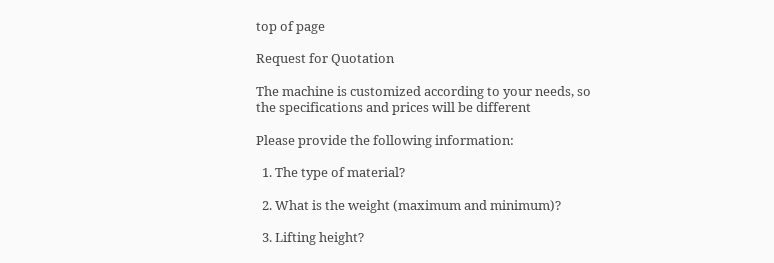top of page

Request for Quotation

The machine is customized according to your needs, so the specifications and prices will be different

Please provide the following information:

  1. The type of material?

  2. What is the weight (maximum and minimum)?

  3. Lifting height?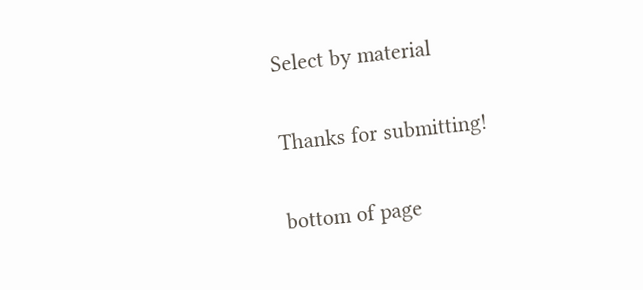Select by material

Thanks for submitting!

bottom of page